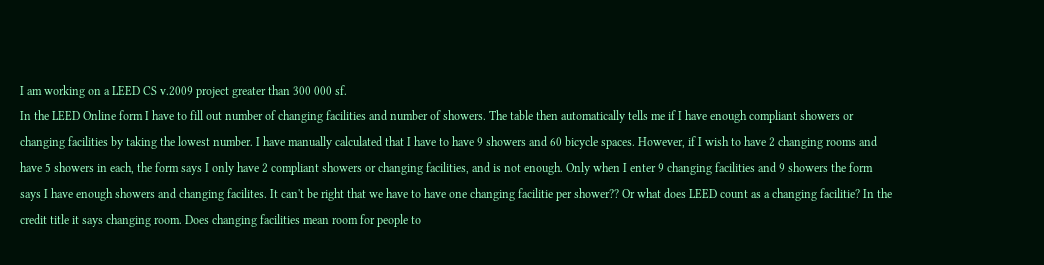I am working on a LEED CS v.2009 project greater than 300 000 sf.
In the LEED Online form I have to fill out number of changing facilities and number of showers. The table then automatically tells me if I have enough compliant showers or changing facilities by taking the lowest number. I have manually calculated that I have to have 9 showers and 60 bicycle spaces. However, if I wish to have 2 changing rooms and have 5 showers in each, the form says I only have 2 compliant showers or changing facilities, and is not enough. Only when I enter 9 changing facilities and 9 showers the form says I have enough showers and changing facilites. It can't be right that we have to have one changing facilitie per shower?? Or what does LEED count as a changing facilitie? In the credit title it says changing room. Does changing facilities mean room for people to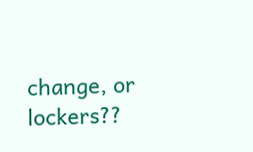change, or lockers??